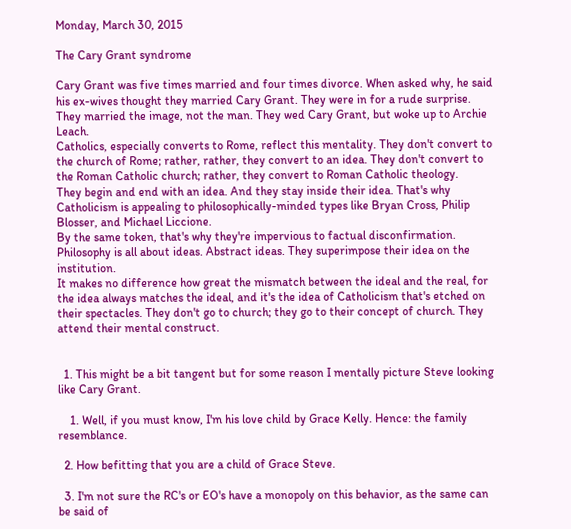Monday, March 30, 2015

The Cary Grant syndrome

Cary Grant was five times married and four times divorce. When asked why, he said his ex-wives thought they married Cary Grant. They were in for a rude surprise.
They married the image, not the man. They wed Cary Grant, but woke up to Archie Leach.
Catholics, especially converts to Rome, reflect this mentality. They don't convert to the church of Rome; rather, rather, they convert to an idea. They don't convert to the Roman Catholic church; rather, they convert to Roman Catholic theology.
They begin and end with an idea. And they stay inside their idea. That's why Catholicism is appealing to philosophically-minded types like Bryan Cross, Philip Blosser, and Michael Liccione.
By the same token, that's why they're impervious to factual disconfirmation. Philosophy is all about ideas. Abstract ideas. They superimpose their idea on the institution.
It makes no difference how great the mismatch between the ideal and the real, for the idea always matches the ideal, and it's the idea of Catholicism that's etched on their spectacles. They don't go to church; they go to their concept of church. They attend their mental construct.


  1. This might be a bit tangent but for some reason I mentally picture Steve looking like Cary Grant.

    1. Well, if you must know, I'm his love child by Grace Kelly. Hence: the family resemblance.

  2. How befitting that you are a child of Grace Steve.

  3. I'm not sure the RC's or EO's have a monopoly on this behavior, as the same can be said of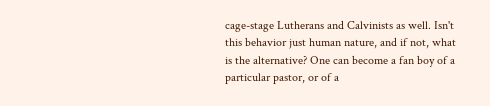cage-stage Lutherans and Calvinists as well. Isn't this behavior just human nature, and if not, what is the alternative? One can become a fan boy of a particular pastor, or of a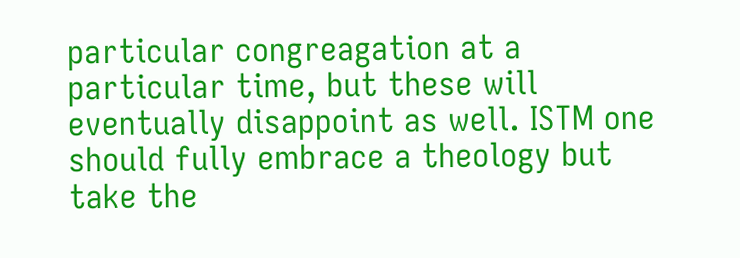particular congreagation at a particular time, but these will eventually disappoint as well. ISTM one should fully embrace a theology but take the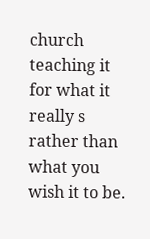church teaching it for what it really s rather than what you wish it to be.